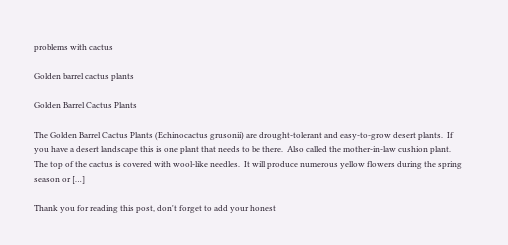problems with cactus

Golden barrel cactus plants

Golden Barrel Cactus Plants

The Golden Barrel Cactus Plants (Echinocactus grusonii) are drought-tolerant and easy-to-grow desert plants.  If you have a desert landscape this is one plant that needs to be there.  Also called the mother-in-law cushion plant. The top of the cactus is covered with wool-like needles.  It will produce numerous yellow flowers during the spring season or […]

Thank you for reading this post, don't forget to add your honest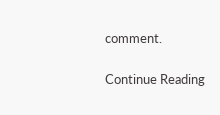comment.

Continue Reading